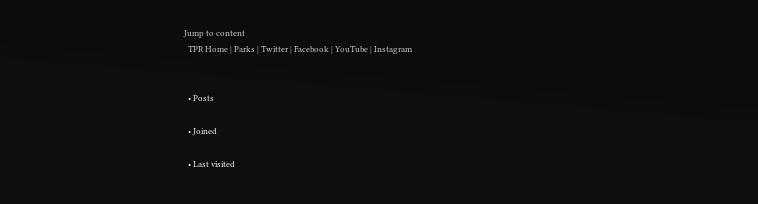Jump to content
  TPR Home | Parks | Twitter | Facebook | YouTube | Instagram


  • Posts

  • Joined

  • Last visited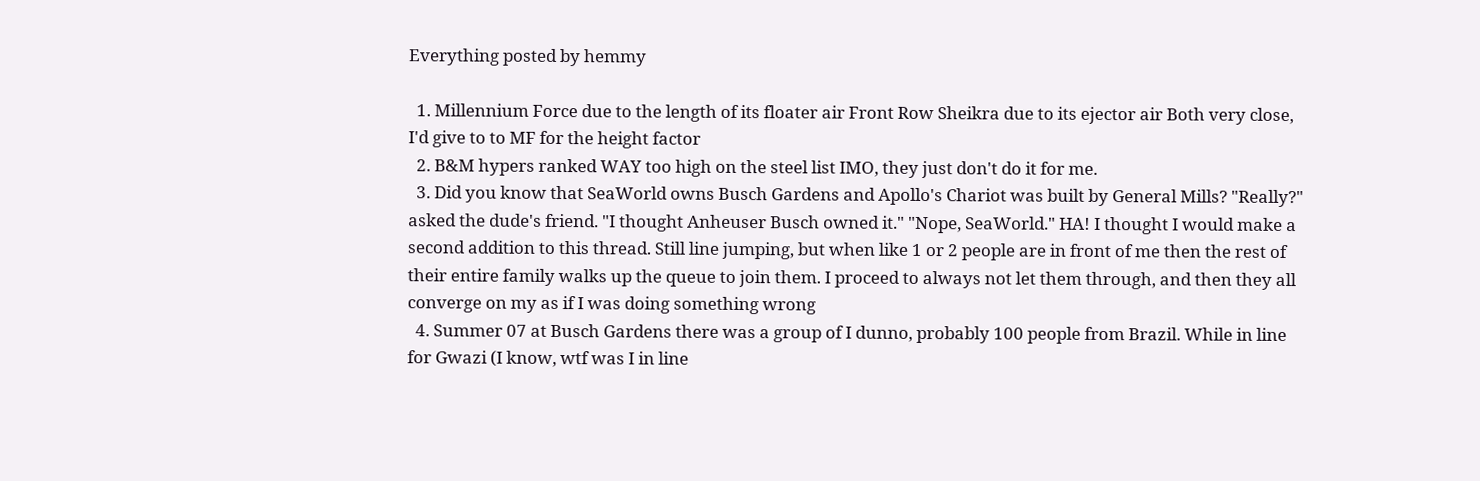Everything posted by hemmy

  1. Millennium Force due to the length of its floater air Front Row Sheikra due to its ejector air Both very close, I'd give to to MF for the height factor
  2. B&M hypers ranked WAY too high on the steel list IMO, they just don't do it for me.
  3. Did you know that SeaWorld owns Busch Gardens and Apollo's Chariot was built by General Mills? "Really?" asked the dude's friend. "I thought Anheuser Busch owned it." "Nope, SeaWorld." HA! I thought I would make a second addition to this thread. Still line jumping, but when like 1 or 2 people are in front of me then the rest of their entire family walks up the queue to join them. I proceed to always not let them through, and then they all converge on my as if I was doing something wrong
  4. Summer 07 at Busch Gardens there was a group of I dunno, probably 100 people from Brazil. While in line for Gwazi (I know, wtf was I in line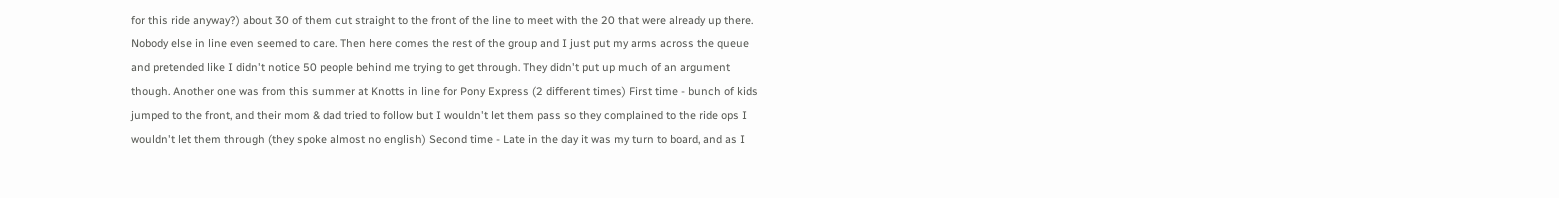for this ride anyway?) about 30 of them cut straight to the front of the line to meet with the 20 that were already up there. Nobody else in line even seemed to care. Then here comes the rest of the group and I just put my arms across the queue and pretended like I didn't notice 50 people behind me trying to get through. They didn't put up much of an argument though. Another one was from this summer at Knotts in line for Pony Express (2 different times) First time - bunch of kids jumped to the front, and their mom & dad tried to follow but I wouldn't let them pass so they complained to the ride ops I wouldn't let them through (they spoke almost no english) Second time - Late in the day it was my turn to board, and as I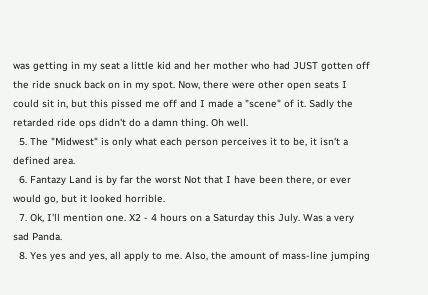was getting in my seat a little kid and her mother who had JUST gotten off the ride snuck back on in my spot. Now, there were other open seats I could sit in, but this pissed me off and I made a "scene" of it. Sadly the retarded ride ops didn't do a damn thing. Oh well.
  5. The "Midwest" is only what each person perceives it to be, it isn't a defined area.
  6. Fantazy Land is by far the worst Not that I have been there, or ever would go, but it looked horrible.
  7. Ok, I'll mention one. X2 - 4 hours on a Saturday this July. Was a very sad Panda.
  8. Yes yes and yes, all apply to me. Also, the amount of mass-line jumping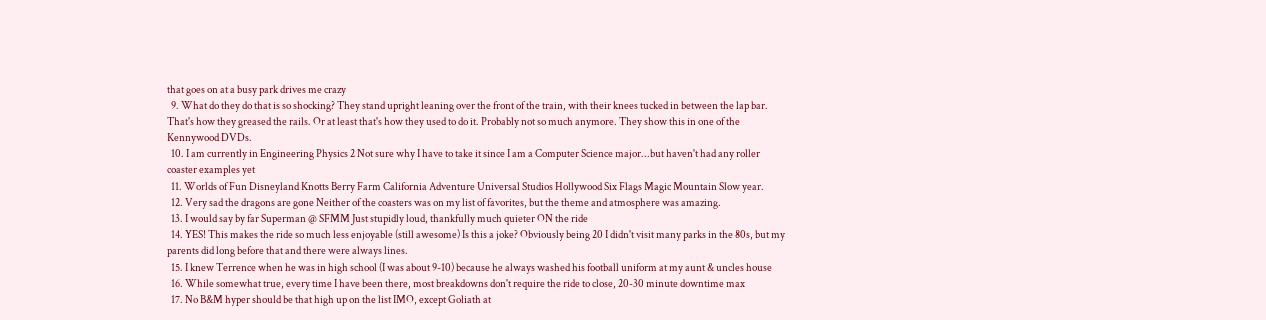that goes on at a busy park drives me crazy
  9. What do they do that is so shocking? They stand upright leaning over the front of the train, with their knees tucked in between the lap bar. That's how they greased the rails. Or at least that's how they used to do it. Probably not so much anymore. They show this in one of the Kennywood DVDs.
  10. I am currently in Engineering Physics 2 Not sure why I have to take it since I am a Computer Science major...but haven't had any roller coaster examples yet
  11. Worlds of Fun Disneyland Knotts Berry Farm California Adventure Universal Studios Hollywood Six Flags Magic Mountain Slow year.
  12. Very sad the dragons are gone Neither of the coasters was on my list of favorites, but the theme and atmosphere was amazing.
  13. I would say by far Superman @ SFMM Just stupidly loud, thankfully much quieter ON the ride
  14. YES! This makes the ride so much less enjoyable (still awesome) Is this a joke? Obviously being 20 I didn't visit many parks in the 80s, but my parents did long before that and there were always lines.
  15. I knew Terrence when he was in high school (I was about 9-10) because he always washed his football uniform at my aunt & uncles house
  16. While somewhat true, every time I have been there, most breakdowns don't require the ride to close, 20-30 minute downtime max
  17. No B&M hyper should be that high up on the list IMO, except Goliath at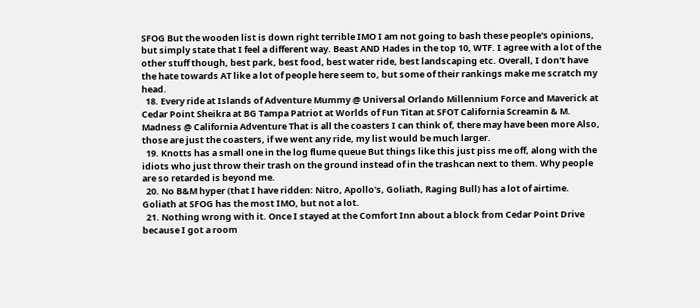SFOG But the wooden list is down right terrible IMO I am not going to bash these people's opinions, but simply state that I feel a different way. Beast AND Hades in the top 10, WTF. I agree with a lot of the other stuff though, best park, best food, best water ride, best landscaping etc. Overall, I don't have the hate towards AT like a lot of people here seem to, but some of their rankings make me scratch my head.
  18. Every ride at Islands of Adventure Mummy @ Universal Orlando Millennium Force and Maverick at Cedar Point Sheikra at BG Tampa Patriot at Worlds of Fun Titan at SFOT California Screamin & M. Madness @ California Adventure That is all the coasters I can think of, there may have been more Also, those are just the coasters, if we went any ride, my list would be much larger.
  19. Knotts has a small one in the log flume queue But things like this just piss me off, along with the idiots who just throw their trash on the ground instead of in the trashcan next to them. Why people are so retarded is beyond me.
  20. No B&M hyper (that I have ridden: Nitro, Apollo's, Goliath, Raging Bull) has a lot of airtime. Goliath at SFOG has the most IMO, but not a lot.
  21. Nothing wrong with it. Once I stayed at the Comfort Inn about a block from Cedar Point Drive because I got a room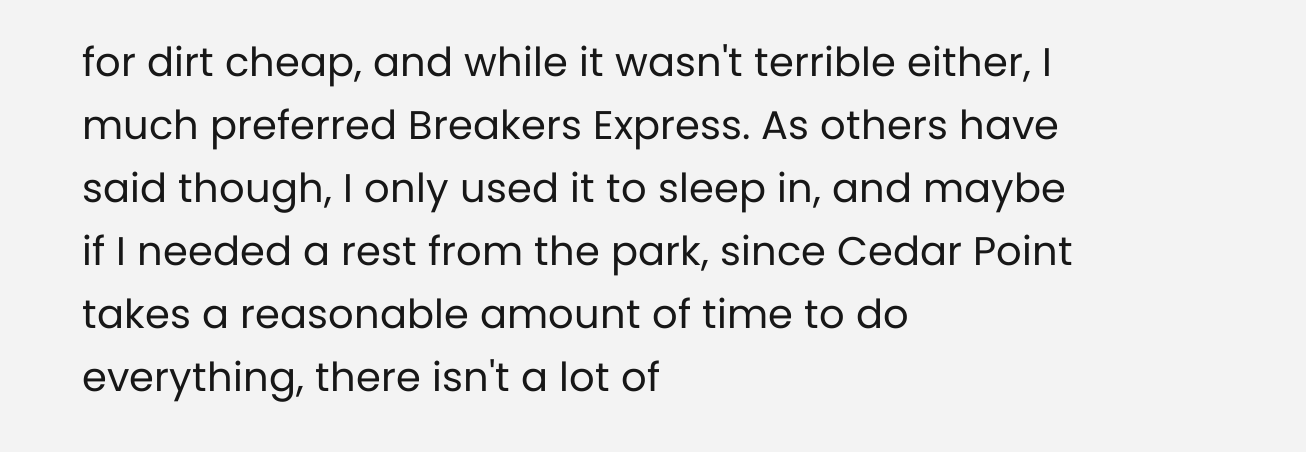for dirt cheap, and while it wasn't terrible either, I much preferred Breakers Express. As others have said though, I only used it to sleep in, and maybe if I needed a rest from the park, since Cedar Point takes a reasonable amount of time to do everything, there isn't a lot of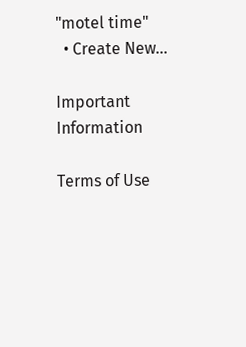"motel time"
  • Create New...

Important Information

Terms of Use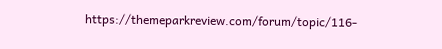https://themeparkreview.com/forum/topic/116-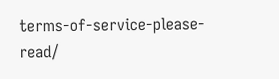terms-of-service-please-read/